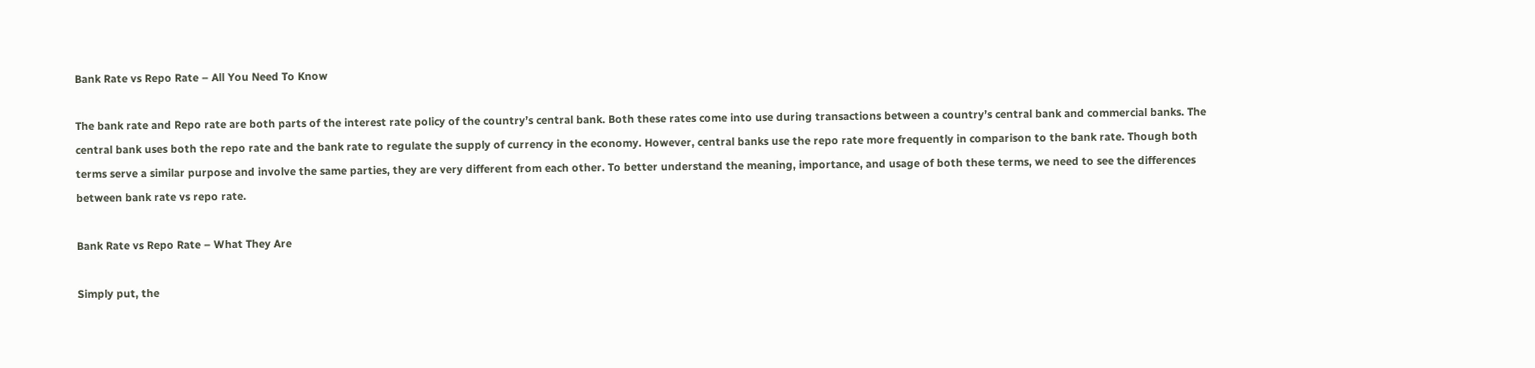Bank Rate vs Repo Rate – All You Need To Know

The bank rate and Repo rate are both parts of the interest rate policy of the country’s central bank. Both these rates come into use during transactions between a country’s central bank and commercial banks. The central bank uses both the repo rate and the bank rate to regulate the supply of currency in the economy. However, central banks use the repo rate more frequently in comparison to the bank rate. Though both terms serve a similar purpose and involve the same parties, they are very different from each other. To better understand the meaning, importance, and usage of both these terms, we need to see the differences between bank rate vs repo rate.

Bank Rate vs Repo Rate – What They Are

Simply put, the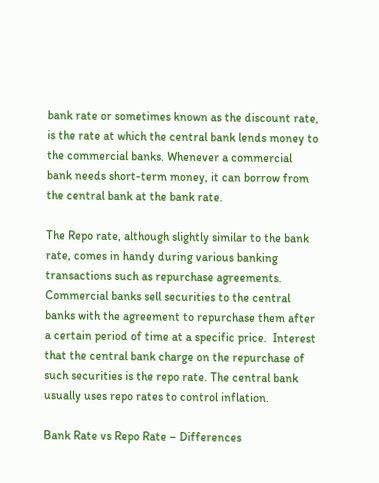bank rate or sometimes known as the discount rate, is the rate at which the central bank lends money to the commercial banks. Whenever a commercial bank needs short-term money, it can borrow from the central bank at the bank rate.

The Repo rate, although slightly similar to the bank rate, comes in handy during various banking transactions such as repurchase agreements. Commercial banks sell securities to the central banks with the agreement to repurchase them after a certain period of time at a specific price.  Interest that the central bank charge on the repurchase of such securities is the repo rate. The central bank usually uses repo rates to control inflation.

Bank Rate vs Repo Rate – Differences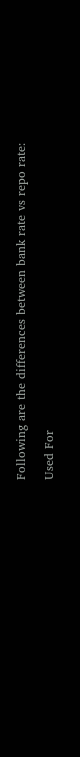Following are the differences between bank rate vs repo rate:

Used For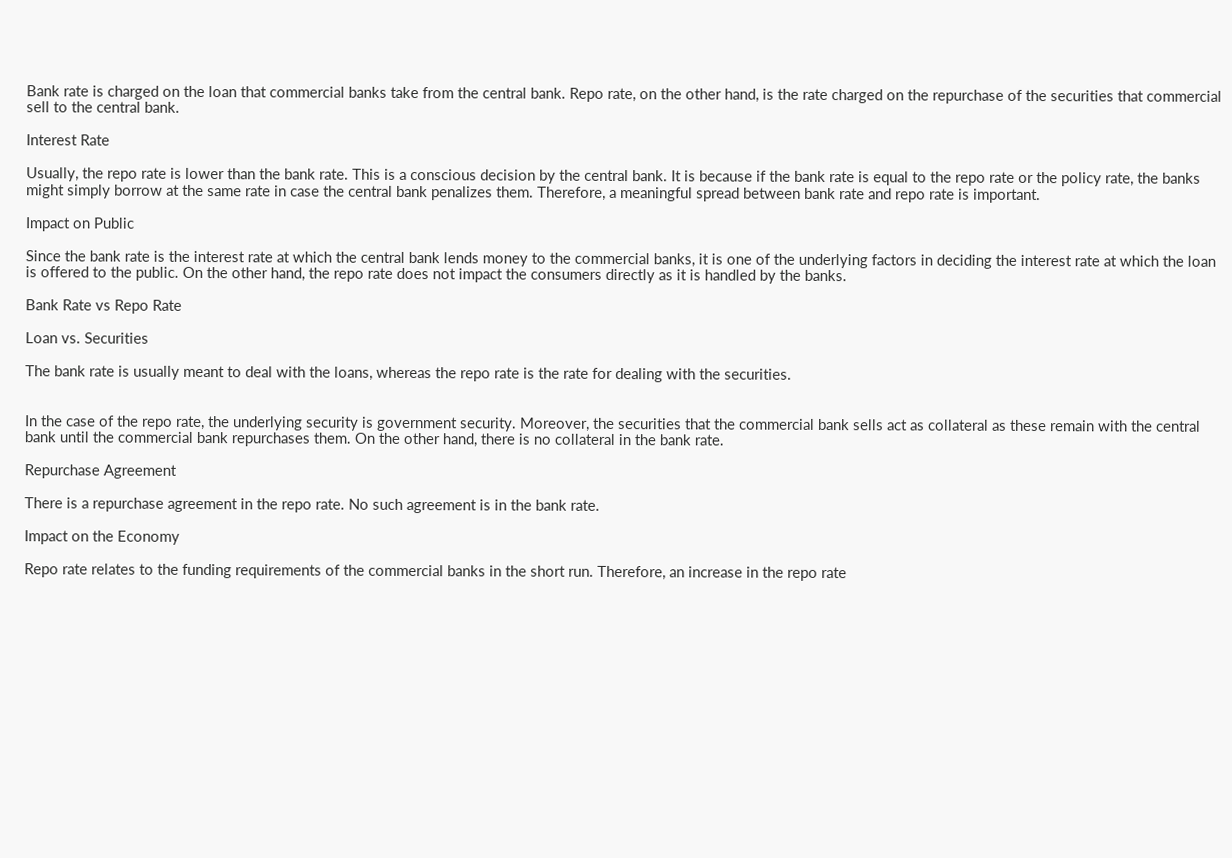Bank rate is charged on the loan that commercial banks take from the central bank. Repo rate, on the other hand, is the rate charged on the repurchase of the securities that commercial sell to the central bank.

Interest Rate

Usually, the repo rate is lower than the bank rate. This is a conscious decision by the central bank. It is because if the bank rate is equal to the repo rate or the policy rate, the banks might simply borrow at the same rate in case the central bank penalizes them. Therefore, a meaningful spread between bank rate and repo rate is important.

Impact on Public

Since the bank rate is the interest rate at which the central bank lends money to the commercial banks, it is one of the underlying factors in deciding the interest rate at which the loan is offered to the public. On the other hand, the repo rate does not impact the consumers directly as it is handled by the banks.

Bank Rate vs Repo Rate

Loan vs. Securities

The bank rate is usually meant to deal with the loans, whereas the repo rate is the rate for dealing with the securities.


In the case of the repo rate, the underlying security is government security. Moreover, the securities that the commercial bank sells act as collateral as these remain with the central bank until the commercial bank repurchases them. On the other hand, there is no collateral in the bank rate.

Repurchase Agreement

There is a repurchase agreement in the repo rate. No such agreement is in the bank rate.

Impact on the Economy

Repo rate relates to the funding requirements of the commercial banks in the short run. Therefore, an increase in the repo rate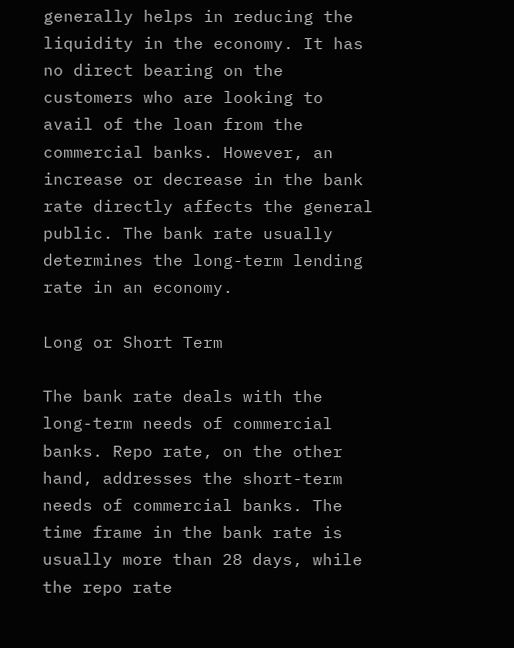generally helps in reducing the liquidity in the economy. It has no direct bearing on the customers who are looking to avail of the loan from the commercial banks. However, an increase or decrease in the bank rate directly affects the general public. The bank rate usually determines the long-term lending rate in an economy.

Long or Short Term

The bank rate deals with the long-term needs of commercial banks. Repo rate, on the other hand, addresses the short-term needs of commercial banks. The time frame in the bank rate is usually more than 28 days, while the repo rate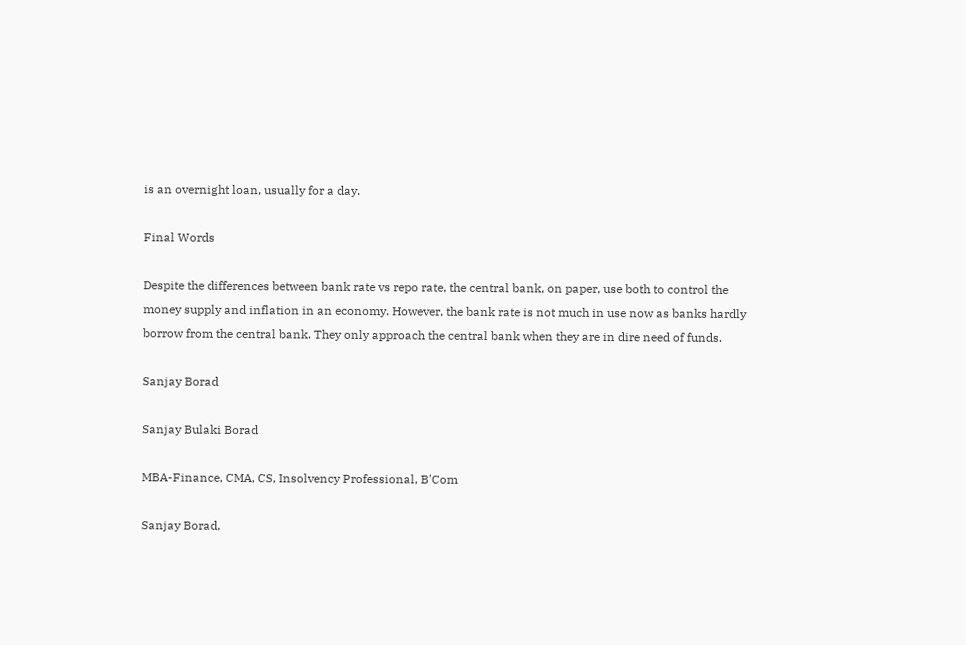is an overnight loan, usually for a day.

Final Words

Despite the differences between bank rate vs repo rate, the central bank, on paper, use both to control the money supply and inflation in an economy. However, the bank rate is not much in use now as banks hardly borrow from the central bank. They only approach the central bank when they are in dire need of funds.

Sanjay Borad

Sanjay Bulaki Borad

MBA-Finance, CMA, CS, Insolvency Professional, B'Com

Sanjay Borad,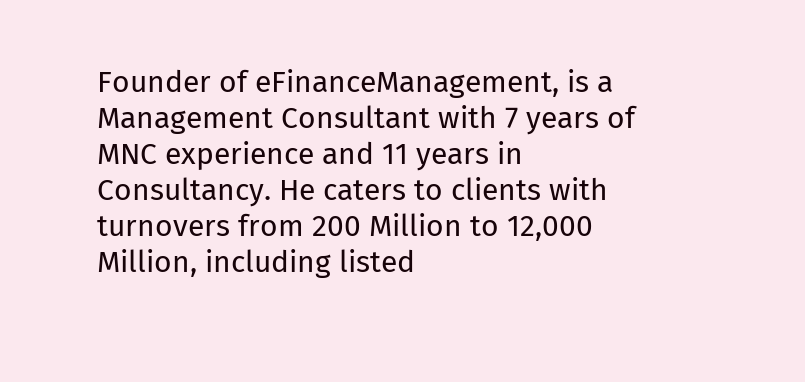Founder of eFinanceManagement, is a Management Consultant with 7 years of MNC experience and 11 years in Consultancy. He caters to clients with turnovers from 200 Million to 12,000 Million, including listed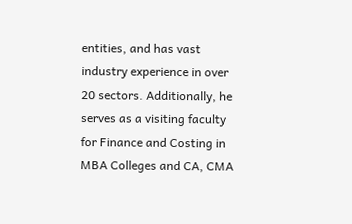entities, and has vast industry experience in over 20 sectors. Additionally, he serves as a visiting faculty for Finance and Costing in MBA Colleges and CA, CMA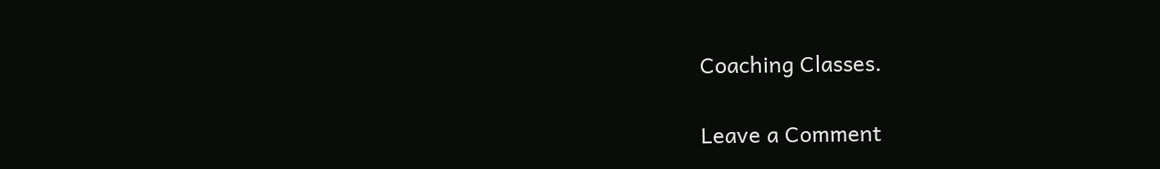Coaching Classes.

Leave a Comment